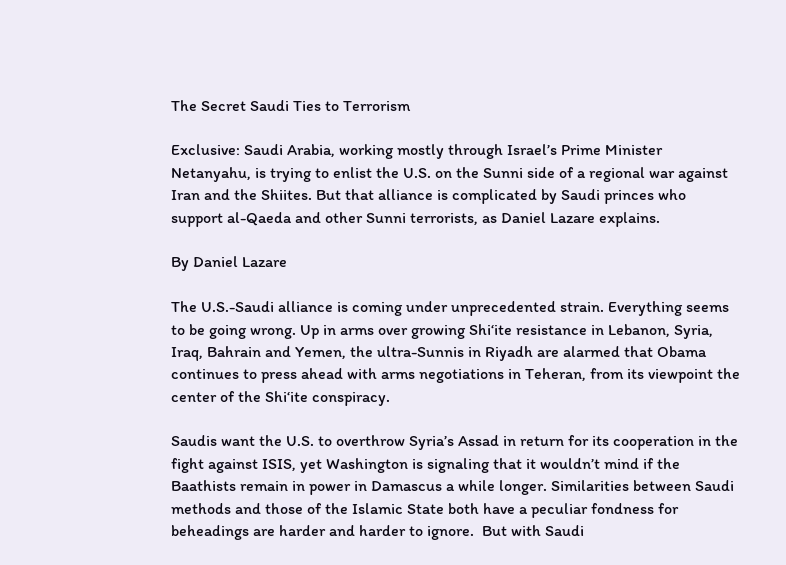The Secret Saudi Ties to Terrorism

Exclusive: Saudi Arabia, working mostly through Israel’s Prime Minister Netanyahu, is trying to enlist the U.S. on the Sunni side of a regional war against Iran and the Shiites. But that alliance is complicated by Saudi princes who support al-Qaeda and other Sunni terrorists, as Daniel Lazare explains.

By Daniel Lazare

The U.S.-Saudi alliance is coming under unprecedented strain. Everything seems to be going wrong. Up in arms over growing Shi‘ite resistance in Lebanon, Syria, Iraq, Bahrain and Yemen, the ultra-Sunnis in Riyadh are alarmed that Obama continues to press ahead with arms negotiations in Teheran, from its viewpoint the center of the Shi‘ite conspiracy.

Saudis want the U.S. to overthrow Syria’s Assad in return for its cooperation in the fight against ISIS, yet Washington is signaling that it wouldn’t mind if the Baathists remain in power in Damascus a while longer. Similarities between Saudi methods and those of the Islamic State both have a peculiar fondness for beheadings are harder and harder to ignore.  But with Saudi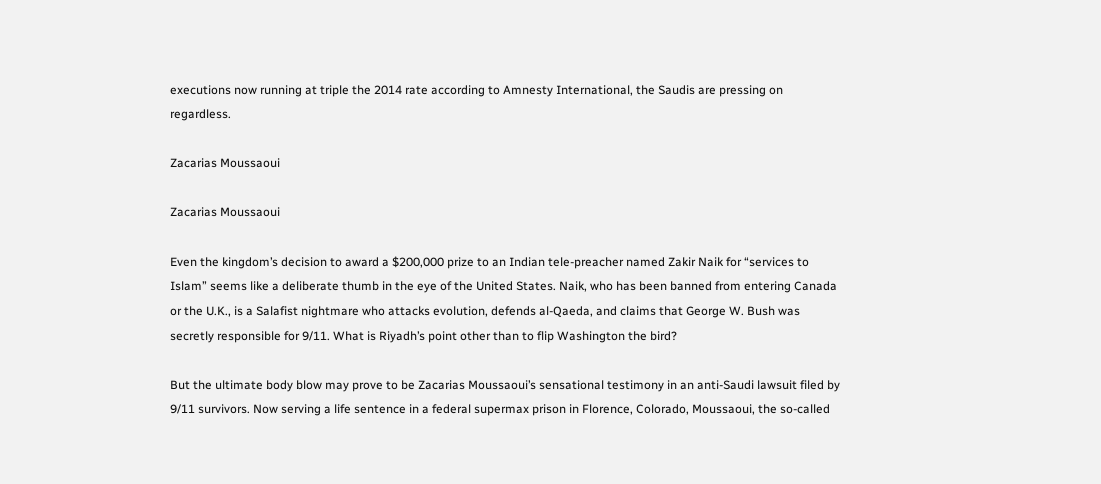executions now running at triple the 2014 rate according to Amnesty International, the Saudis are pressing on regardless.

Zacarias Moussaoui

Zacarias Moussaoui

Even the kingdom’s decision to award a $200,000 prize to an Indian tele-preacher named Zakir Naik for “services to Islam” seems like a deliberate thumb in the eye of the United States. Naik, who has been banned from entering Canada or the U.K., is a Salafist nightmare who attacks evolution, defends al-Qaeda, and claims that George W. Bush was secretly responsible for 9/11. What is Riyadh’s point other than to flip Washington the bird?

But the ultimate body blow may prove to be Zacarias Moussaoui’s sensational testimony in an anti-Saudi lawsuit filed by 9/11 survivors. Now serving a life sentence in a federal supermax prison in Florence, Colorado, Moussaoui, the so-called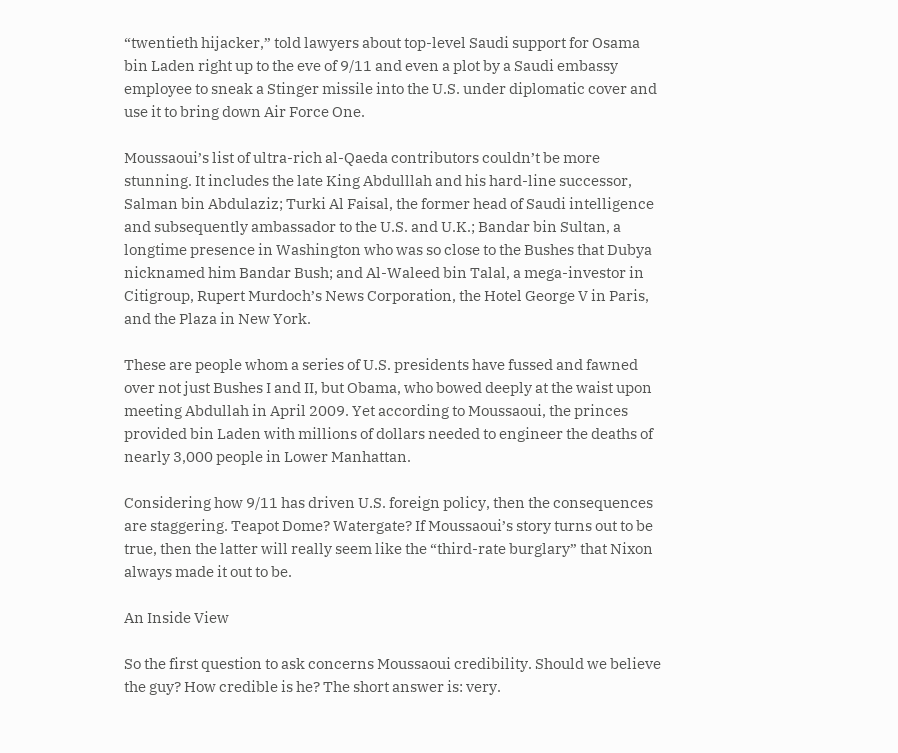“twentieth hijacker,” told lawyers about top-level Saudi support for Osama bin Laden right up to the eve of 9/11 and even a plot by a Saudi embassy employee to sneak a Stinger missile into the U.S. under diplomatic cover and use it to bring down Air Force One.

Moussaoui’s list of ultra-rich al-Qaeda contributors couldn’t be more stunning. It includes the late King Abdulllah and his hard-line successor, Salman bin Abdulaziz; Turki Al Faisal, the former head of Saudi intelligence and subsequently ambassador to the U.S. and U.K.; Bandar bin Sultan, a longtime presence in Washington who was so close to the Bushes that Dubya nicknamed him Bandar Bush; and Al-Waleed bin Talal, a mega-investor in Citigroup, Rupert Murdoch’s News Corporation, the Hotel George V in Paris, and the Plaza in New York.

These are people whom a series of U.S. presidents have fussed and fawned over not just Bushes I and II, but Obama, who bowed deeply at the waist upon meeting Abdullah in April 2009. Yet according to Moussaoui, the princes provided bin Laden with millions of dollars needed to engineer the deaths of nearly 3,000 people in Lower Manhattan.

Considering how 9/11 has driven U.S. foreign policy, then the consequences are staggering. Teapot Dome? Watergate? If Moussaoui’s story turns out to be true, then the latter will really seem like the “third-rate burglary” that Nixon always made it out to be.

An Inside View

So the first question to ask concerns Moussaoui credibility. Should we believe the guy? How credible is he? The short answer is: very.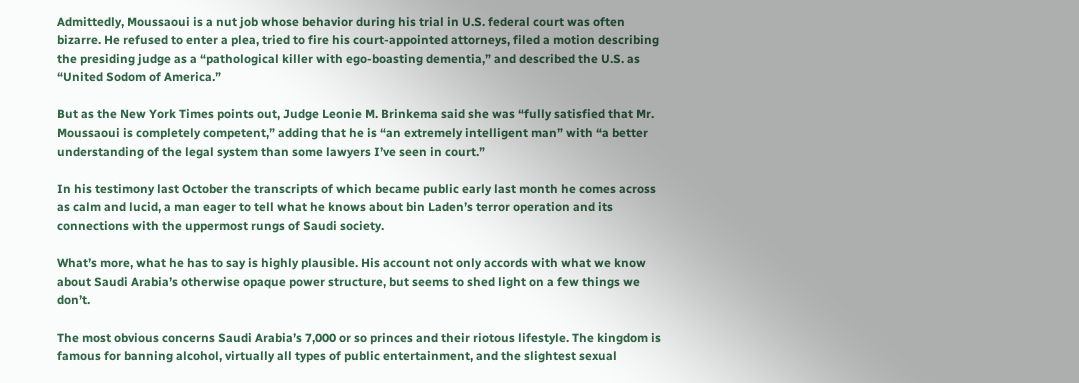Admittedly, Moussaoui is a nut job whose behavior during his trial in U.S. federal court was often bizarre. He refused to enter a plea, tried to fire his court-appointed attorneys, filed a motion describing the presiding judge as a “pathological killer with ego-boasting dementia,” and described the U.S. as “United Sodom of America.”

But as the New York Times points out, Judge Leonie M. Brinkema said she was “fully satisfied that Mr. Moussaoui is completely competent,” adding that he is “an extremely intelligent man” with “a better understanding of the legal system than some lawyers I’ve seen in court.”

In his testimony last October the transcripts of which became public early last month he comes across as calm and lucid, a man eager to tell what he knows about bin Laden’s terror operation and its connections with the uppermost rungs of Saudi society.

What’s more, what he has to say is highly plausible. His account not only accords with what we know about Saudi Arabia’s otherwise opaque power structure, but seems to shed light on a few things we don’t.

The most obvious concerns Saudi Arabia’s 7,000 or so princes and their riotous lifestyle. The kingdom is famous for banning alcohol, virtually all types of public entertainment, and the slightest sexual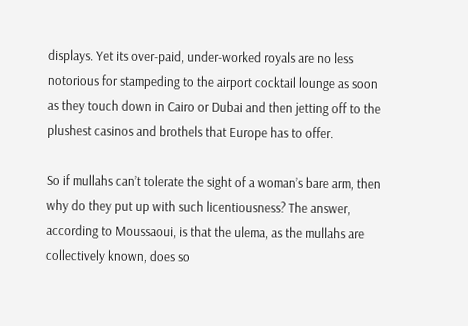displays. Yet its over-paid, under-worked royals are no less notorious for stampeding to the airport cocktail lounge as soon as they touch down in Cairo or Dubai and then jetting off to the plushest casinos and brothels that Europe has to offer.

So if mullahs can’t tolerate the sight of a woman’s bare arm, then why do they put up with such licentiousness? The answer, according to Moussaoui, is that the ulema, as the mullahs are collectively known, does so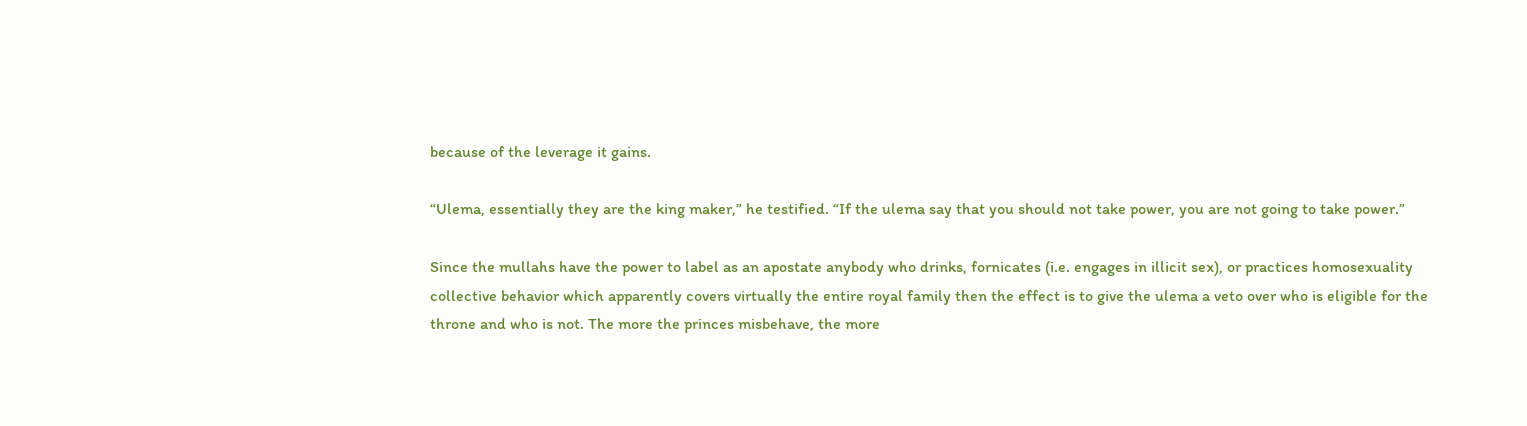because of the leverage it gains.

“Ulema, essentially they are the king maker,” he testified. “If the ulema say that you should not take power, you are not going to take power.”

Since the mullahs have the power to label as an apostate anybody who drinks, fornicates (i.e. engages in illicit sex), or practices homosexuality collective behavior which apparently covers virtually the entire royal family then the effect is to give the ulema a veto over who is eligible for the throne and who is not. The more the princes misbehave, the more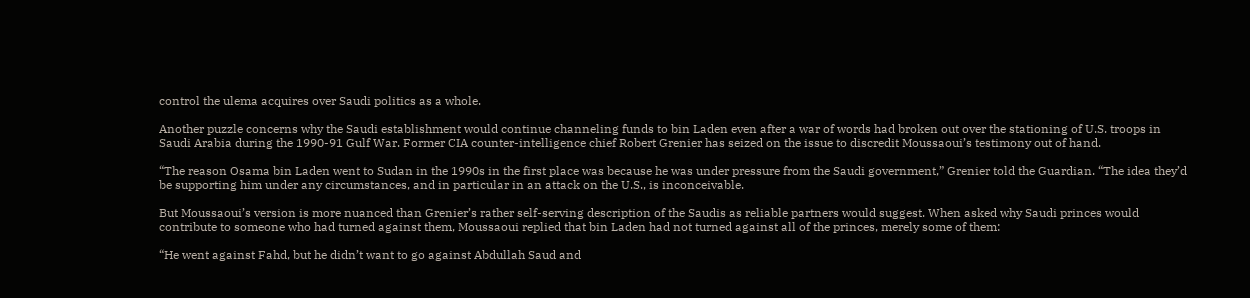control the ulema acquires over Saudi politics as a whole.

Another puzzle concerns why the Saudi establishment would continue channeling funds to bin Laden even after a war of words had broken out over the stationing of U.S. troops in Saudi Arabia during the 1990-91 Gulf War. Former CIA counter-intelligence chief Robert Grenier has seized on the issue to discredit Moussaoui’s testimony out of hand.

“The reason Osama bin Laden went to Sudan in the 1990s in the first place was because he was under pressure from the Saudi government,” Grenier told the Guardian. “The idea they’d be supporting him under any circumstances, and in particular in an attack on the U.S., is inconceivable.

But Moussaoui’s version is more nuanced than Grenier’s rather self-serving description of the Saudis as reliable partners would suggest. When asked why Saudi princes would contribute to someone who had turned against them, Moussaoui replied that bin Laden had not turned against all of the princes, merely some of them:

“He went against Fahd, but he didn’t want to go against Abdullah Saud and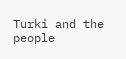Turki and the people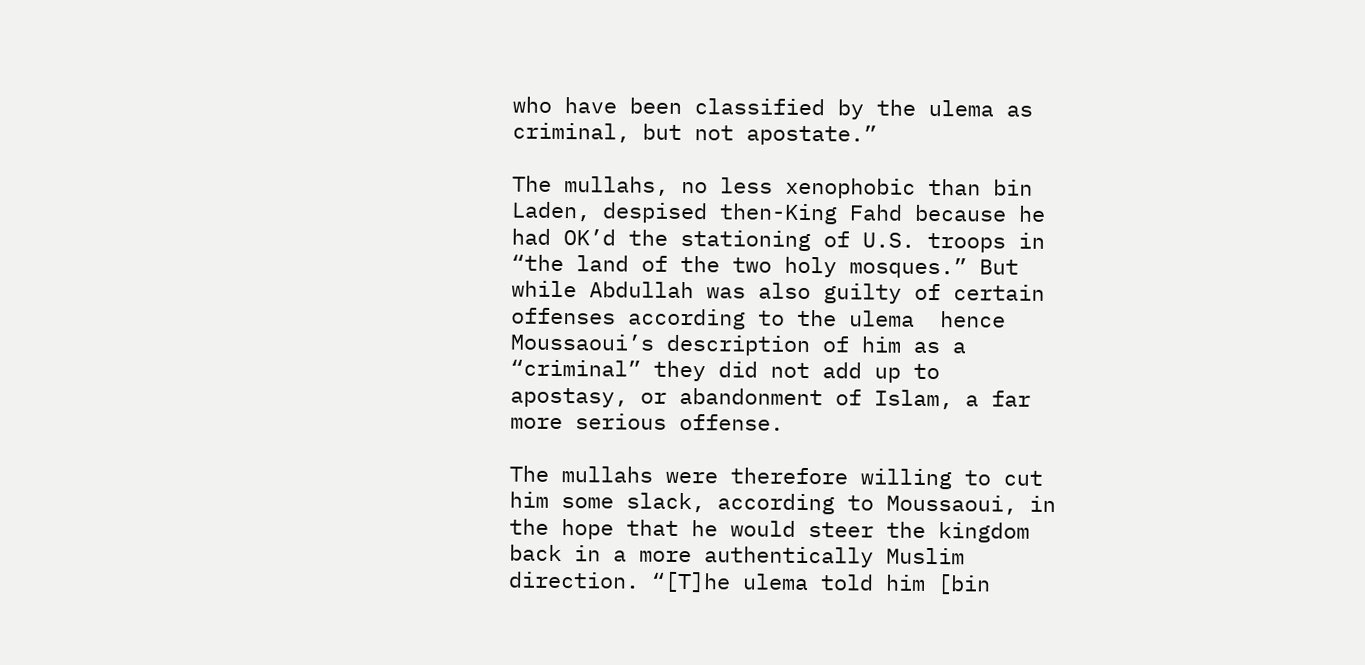who have been classified by the ulema as criminal, but not apostate.”

The mullahs, no less xenophobic than bin Laden, despised then-King Fahd because he had OK’d the stationing of U.S. troops in “the land of the two holy mosques.” But while Abdullah was also guilty of certain offenses according to the ulema  hence Moussaoui’s description of him as a “criminal” they did not add up to apostasy, or abandonment of Islam, a far more serious offense.

The mullahs were therefore willing to cut him some slack, according to Moussaoui, in the hope that he would steer the kingdom back in a more authentically Muslim direction. “[T]he ulema told him [bin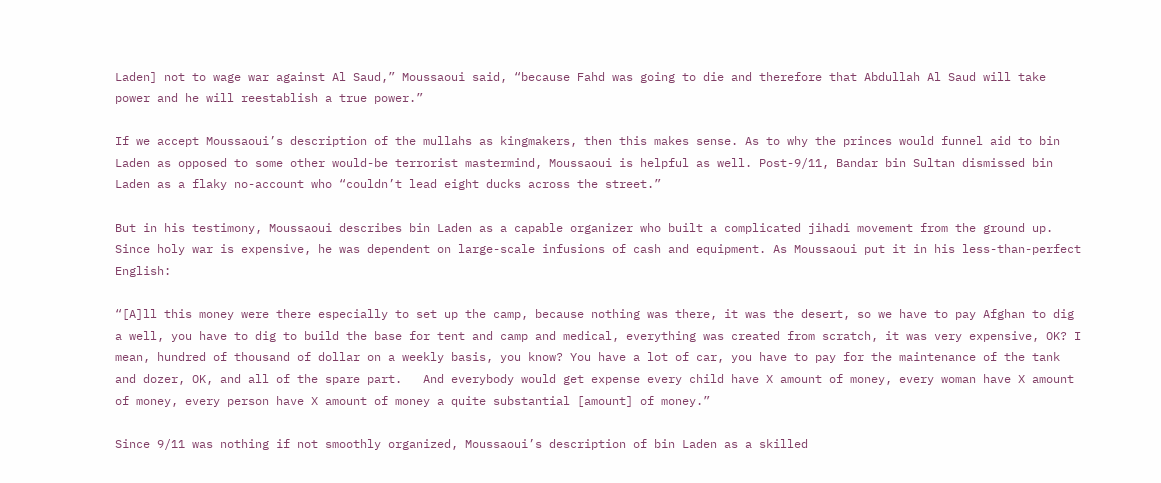Laden] not to wage war against Al Saud,” Moussaoui said, “because Fahd was going to die and therefore that Abdullah Al Saud will take power and he will reestablish a true power.”

If we accept Moussaoui’s description of the mullahs as kingmakers, then this makes sense. As to why the princes would funnel aid to bin Laden as opposed to some other would-be terrorist mastermind, Moussaoui is helpful as well. Post-9/11, Bandar bin Sultan dismissed bin Laden as a flaky no-account who “couldn’t lead eight ducks across the street.”

But in his testimony, Moussaoui describes bin Laden as a capable organizer who built a complicated jihadi movement from the ground up. Since holy war is expensive, he was dependent on large-scale infusions of cash and equipment. As Moussaoui put it in his less-than-perfect English:

“[A]ll this money were there especially to set up the camp, because nothing was there, it was the desert, so we have to pay Afghan to dig a well, you have to dig to build the base for tent and camp and medical, everything was created from scratch, it was very expensive, OK? I mean, hundred of thousand of dollar on a weekly basis, you know? You have a lot of car, you have to pay for the maintenance of the tank and dozer, OK, and all of the spare part.   And everybody would get expense every child have X amount of money, every woman have X amount of money, every person have X amount of money a quite substantial [amount] of money.”

Since 9/11 was nothing if not smoothly organized, Moussaoui’s description of bin Laden as a skilled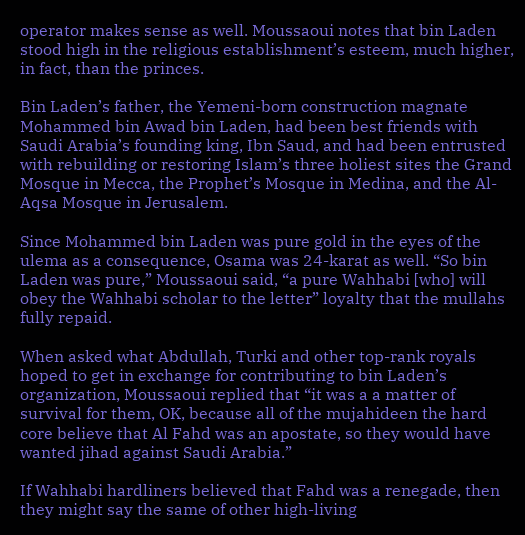operator makes sense as well. Moussaoui notes that bin Laden stood high in the religious establishment’s esteem, much higher, in fact, than the princes.

Bin Laden’s father, the Yemeni-born construction magnate Mohammed bin Awad bin Laden, had been best friends with Saudi Arabia’s founding king, Ibn Saud, and had been entrusted with rebuilding or restoring Islam’s three holiest sites the Grand Mosque in Mecca, the Prophet’s Mosque in Medina, and the Al-Aqsa Mosque in Jerusalem.

Since Mohammed bin Laden was pure gold in the eyes of the ulema as a consequence, Osama was 24-karat as well. “So bin Laden was pure,” Moussaoui said, “a pure Wahhabi [who] will obey the Wahhabi scholar to the letter” loyalty that the mullahs fully repaid.

When asked what Abdullah, Turki and other top-rank royals hoped to get in exchange for contributing to bin Laden’s organization, Moussaoui replied that “it was a a matter of survival for them, OK, because all of the mujahideen the hard core believe that Al Fahd was an apostate, so they would have wanted jihad against Saudi Arabia.”

If Wahhabi hardliners believed that Fahd was a renegade, then they might say the same of other high-living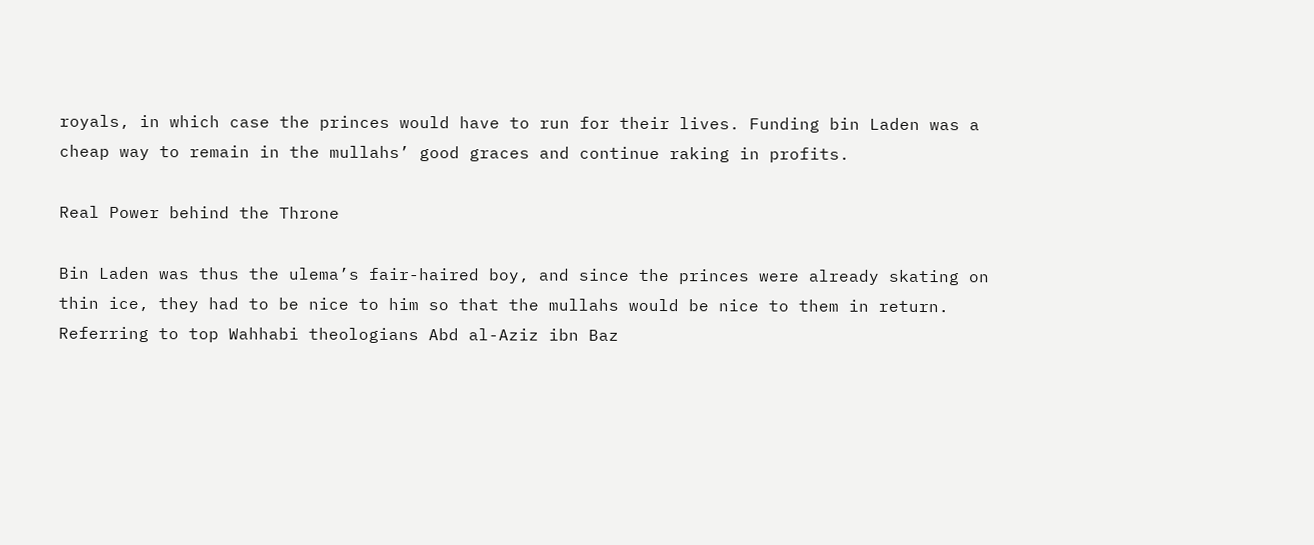royals, in which case the princes would have to run for their lives. Funding bin Laden was a cheap way to remain in the mullahs’ good graces and continue raking in profits.

Real Power behind the Throne

Bin Laden was thus the ulema’s fair-haired boy, and since the princes were already skating on thin ice, they had to be nice to him so that the mullahs would be nice to them in return. Referring to top Wahhabi theologians Abd al-Aziz ibn Baz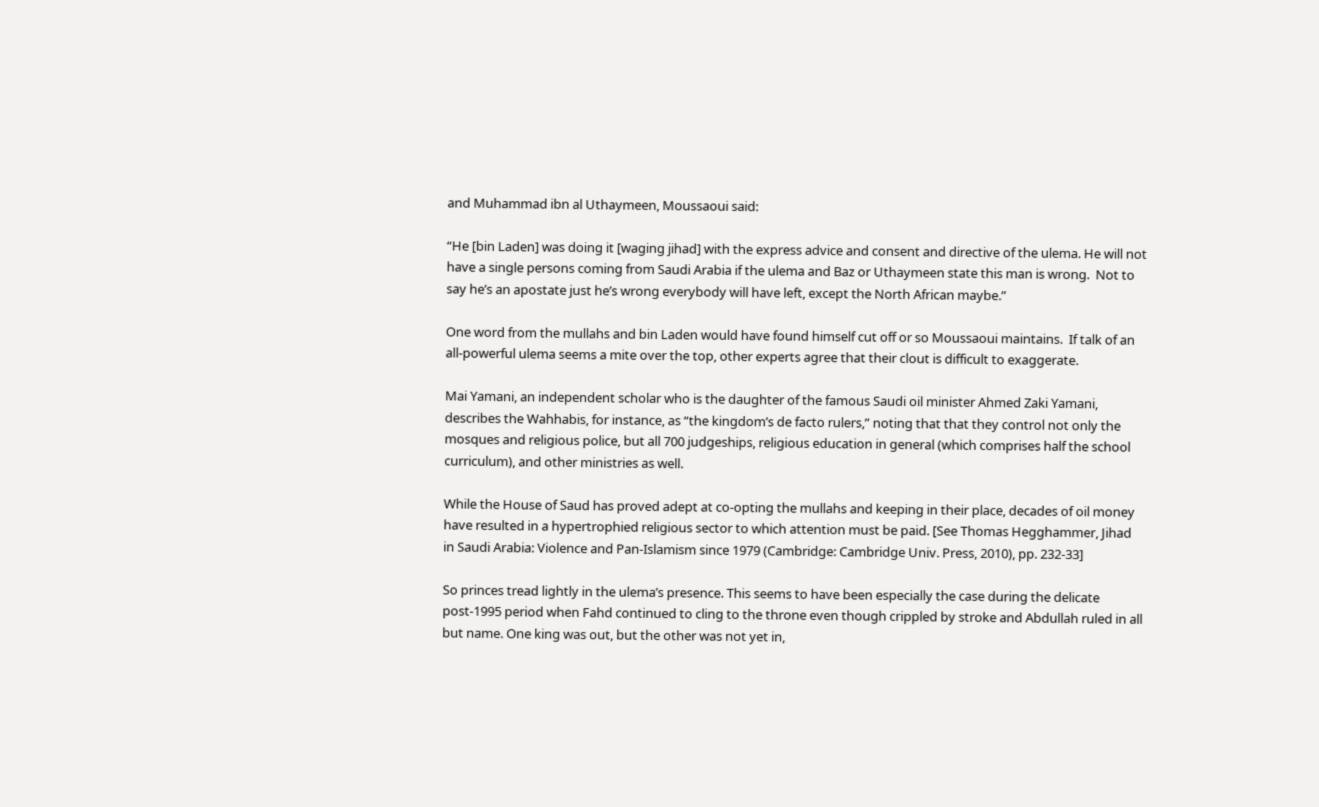and Muhammad ibn al Uthaymeen, Moussaoui said:

“He [bin Laden] was doing it [waging jihad] with the express advice and consent and directive of the ulema. He will not have a single persons coming from Saudi Arabia if the ulema and Baz or Uthaymeen state this man is wrong.  Not to say he’s an apostate just he’s wrong everybody will have left, except the North African maybe.”

One word from the mullahs and bin Laden would have found himself cut off or so Moussaoui maintains.  If talk of an all-powerful ulema seems a mite over the top, other experts agree that their clout is difficult to exaggerate.

Mai Yamani, an independent scholar who is the daughter of the famous Saudi oil minister Ahmed Zaki Yamani, describes the Wahhabis, for instance, as “the kingdom’s de facto rulers,” noting that that they control not only the mosques and religious police, but all 700 judgeships, religious education in general (which comprises half the school curriculum), and other ministries as well.

While the House of Saud has proved adept at co-opting the mullahs and keeping in their place, decades of oil money have resulted in a hypertrophied religious sector to which attention must be paid. [See Thomas Hegghammer, Jihad in Saudi Arabia: Violence and Pan-Islamism since 1979 (Cambridge: Cambridge Univ. Press, 2010), pp. 232-33]

So princes tread lightly in the ulema’s presence. This seems to have been especially the case during the delicate post-1995 period when Fahd continued to cling to the throne even though crippled by stroke and Abdullah ruled in all but name. One king was out, but the other was not yet in,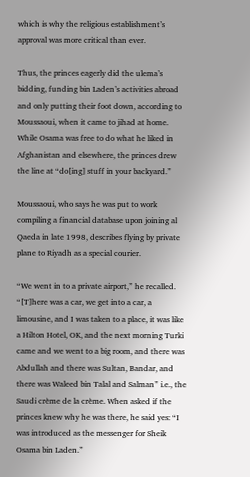which is why the religious establishment’s approval was more critical than ever.

Thus, the princes eagerly did the ulema’s bidding, funding bin Laden’s activities abroad and only putting their foot down, according to Moussaoui, when it came to jihad at home. While Osama was free to do what he liked in Afghanistan and elsewhere, the princes drew the line at “do[ing] stuff in your backyard.”

Moussaoui, who says he was put to work compiling a financial database upon joining al Qaeda in late 1998, describes flying by private plane to Riyadh as a special courier.

“We went in to a private airport,” he recalled.  “[T]here was a car, we get into a car, a limousine, and I was taken to a place, it was like a Hilton Hotel, OK, and the next morning Turki came and we went to a big room, and there was Abdullah and there was Sultan, Bandar, and there was Waleed bin Talal and Salman” i.e., the Saudi crème de la crème. When asked if the princes knew why he was there, he said yes: “I was introduced as the messenger for Sheik Osama bin Laden.”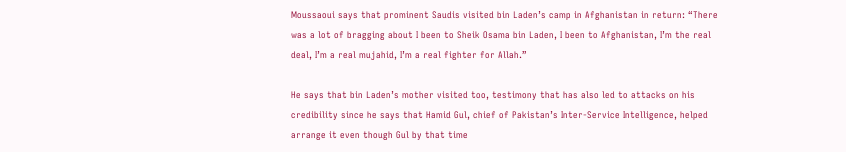Moussaoui says that prominent Saudis visited bin Laden’s camp in Afghanistan in return: “There was a lot of bragging about I been to Sheik Osama bin Laden, I been to Afghanistan, I’m the real deal, I’m a real mujahid, I’m a real fighter for Allah.”

He says that bin Laden’s mother visited too, testimony that has also led to attacks on his credibility since he says that Hamid Gul, chief of Pakistan’s Inter-Service Intelligence, helped arrange it even though Gul by that time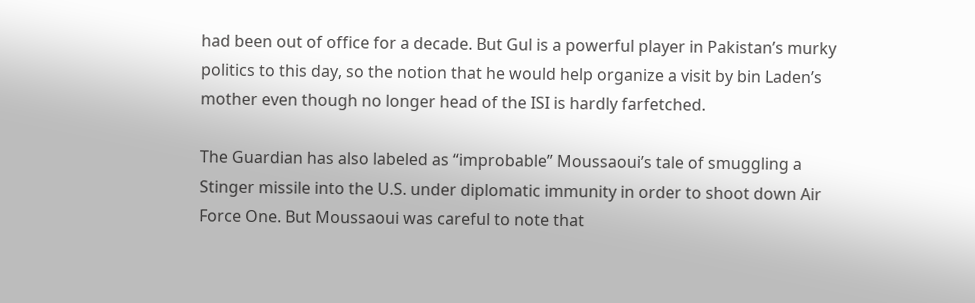had been out of office for a decade. But Gul is a powerful player in Pakistan’s murky politics to this day, so the notion that he would help organize a visit by bin Laden’s mother even though no longer head of the ISI is hardly farfetched.

The Guardian has also labeled as “improbable” Moussaoui’s tale of smuggling a Stinger missile into the U.S. under diplomatic immunity in order to shoot down Air Force One. But Moussaoui was careful to note that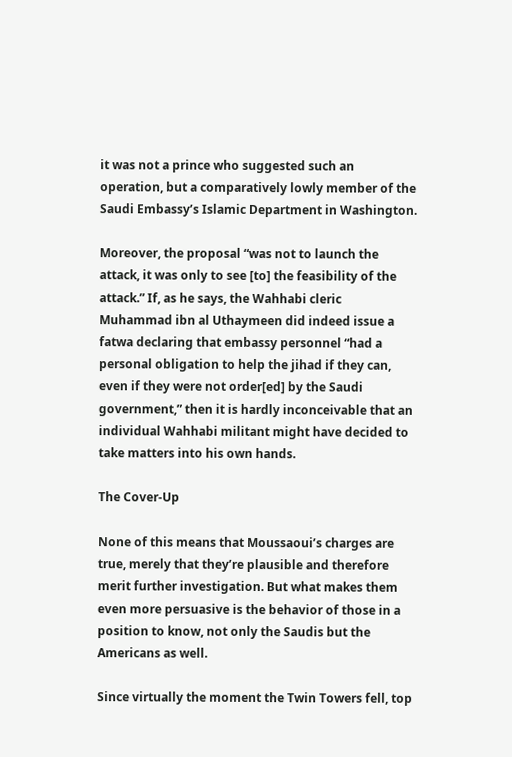it was not a prince who suggested such an operation, but a comparatively lowly member of the Saudi Embassy’s Islamic Department in Washington.

Moreover, the proposal “was not to launch the attack, it was only to see [to] the feasibility of the attack.” If, as he says, the Wahhabi cleric Muhammad ibn al Uthaymeen did indeed issue a fatwa declaring that embassy personnel “had a personal obligation to help the jihad if they can, even if they were not order[ed] by the Saudi government,” then it is hardly inconceivable that an individual Wahhabi militant might have decided to take matters into his own hands.

The Cover-Up

None of this means that Moussaoui’s charges are true, merely that they’re plausible and therefore merit further investigation. But what makes them even more persuasive is the behavior of those in a position to know, not only the Saudis but the Americans as well.

Since virtually the moment the Twin Towers fell, top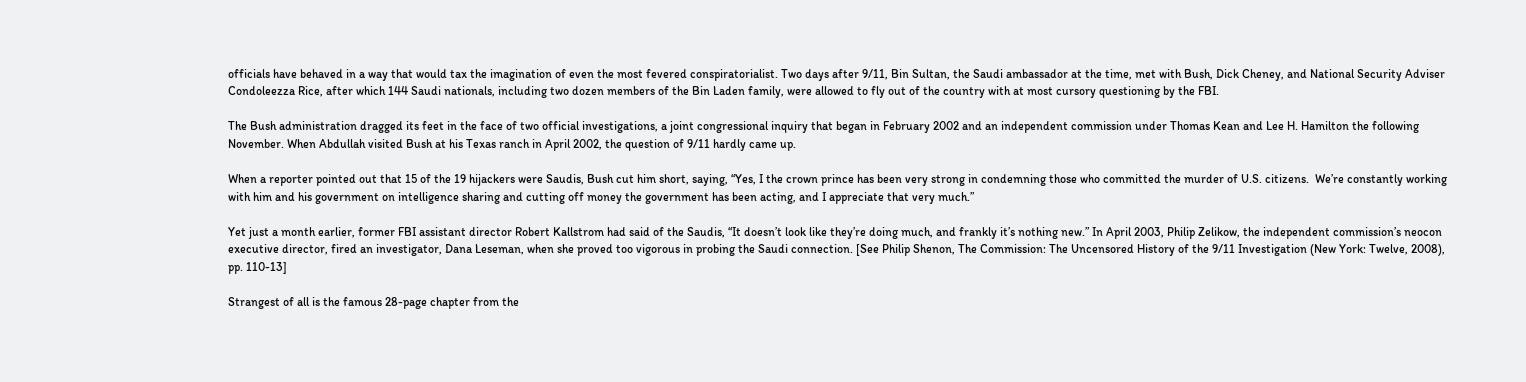officials have behaved in a way that would tax the imagination of even the most fevered conspiratorialist. Two days after 9/11, Bin Sultan, the Saudi ambassador at the time, met with Bush, Dick Cheney, and National Security Adviser Condoleezza Rice, after which 144 Saudi nationals, including two dozen members of the Bin Laden family, were allowed to fly out of the country with at most cursory questioning by the FBI.

The Bush administration dragged its feet in the face of two official investigations, a joint congressional inquiry that began in February 2002 and an independent commission under Thomas Kean and Lee H. Hamilton the following November. When Abdullah visited Bush at his Texas ranch in April 2002, the question of 9/11 hardly came up.

When a reporter pointed out that 15 of the 19 hijackers were Saudis, Bush cut him short, saying, “Yes, I the crown prince has been very strong in condemning those who committed the murder of U.S. citizens.  We’re constantly working with him and his government on intelligence sharing and cutting off money the government has been acting, and I appreciate that very much.”

Yet just a month earlier, former FBI assistant director Robert Kallstrom had said of the Saudis, “It doesn’t look like they’re doing much, and frankly it’s nothing new.” In April 2003, Philip Zelikow, the independent commission’s neocon executive director, fired an investigator, Dana Leseman, when she proved too vigorous in probing the Saudi connection. [See Philip Shenon, The Commission: The Uncensored History of the 9/11 Investigation (New York: Twelve, 2008), pp. 110-13]

Strangest of all is the famous 28-page chapter from the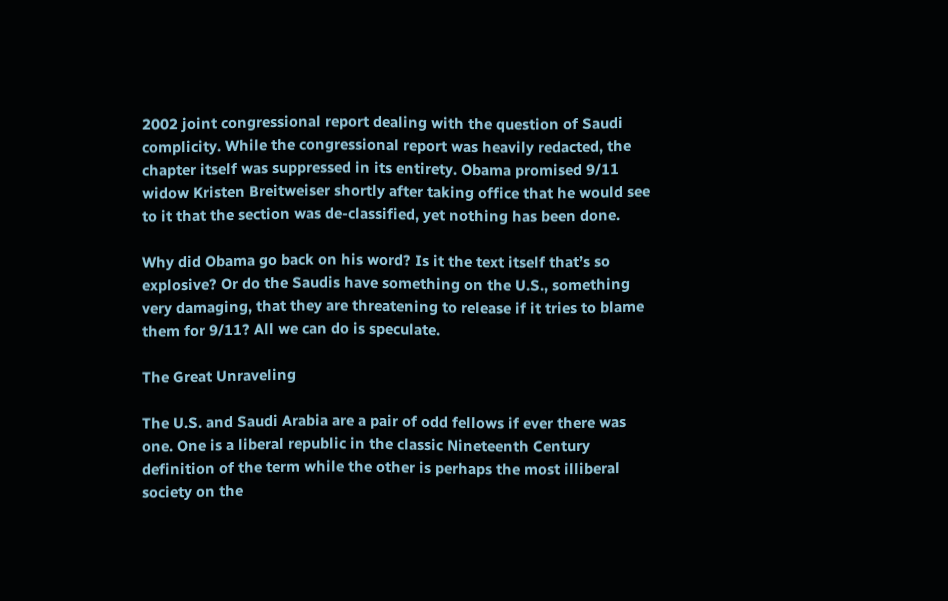2002 joint congressional report dealing with the question of Saudi complicity. While the congressional report was heavily redacted, the chapter itself was suppressed in its entirety. Obama promised 9/11 widow Kristen Breitweiser shortly after taking office that he would see to it that the section was de-classified, yet nothing has been done.

Why did Obama go back on his word? Is it the text itself that’s so explosive? Or do the Saudis have something on the U.S., something very damaging, that they are threatening to release if it tries to blame them for 9/11? All we can do is speculate.

The Great Unraveling

The U.S. and Saudi Arabia are a pair of odd fellows if ever there was one. One is a liberal republic in the classic Nineteenth Century definition of the term while the other is perhaps the most illiberal society on the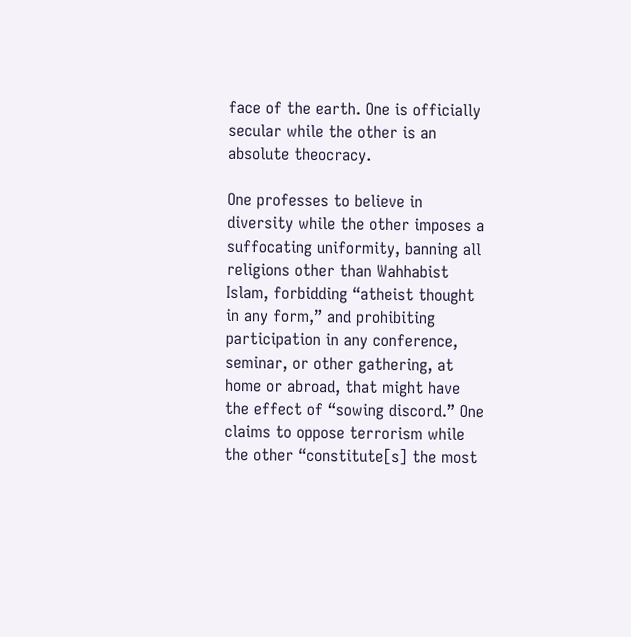face of the earth. One is officially secular while the other is an absolute theocracy.

One professes to believe in diversity while the other imposes a suffocating uniformity, banning all religions other than Wahhabist Islam, forbidding “atheist thought in any form,” and prohibiting participation in any conference, seminar, or other gathering, at home or abroad, that might have the effect of “sowing discord.” One claims to oppose terrorism while the other “constitute[s] the most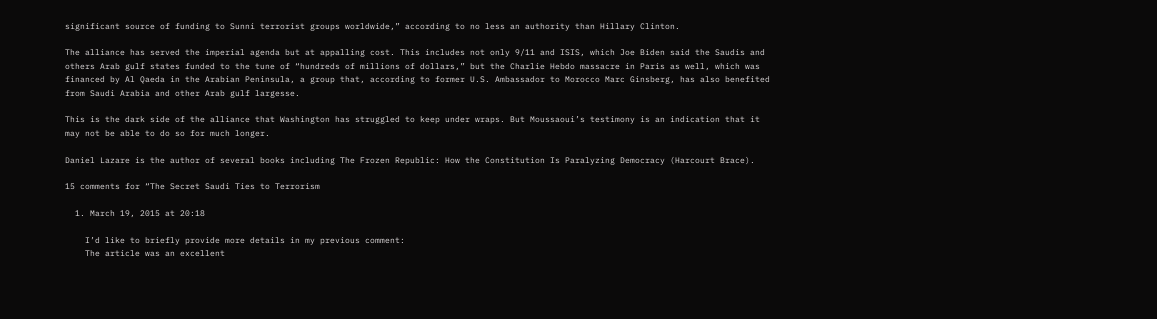significant source of funding to Sunni terrorist groups worldwide,” according to no less an authority than Hillary Clinton.

The alliance has served the imperial agenda but at appalling cost. This includes not only 9/11 and ISIS, which Joe Biden said the Saudis and others Arab gulf states funded to the tune of “hundreds of millions of dollars,” but the Charlie Hebdo massacre in Paris as well, which was financed by Al Qaeda in the Arabian Peninsula, a group that, according to former U.S. Ambassador to Morocco Marc Ginsberg, has also benefited from Saudi Arabia and other Arab gulf largesse.

This is the dark side of the alliance that Washington has struggled to keep under wraps. But Moussaoui’s testimony is an indication that it may not be able to do so for much longer.

Daniel Lazare is the author of several books including The Frozen Republic: How the Constitution Is Paralyzing Democracy (Harcourt Brace).

15 comments for “The Secret Saudi Ties to Terrorism

  1. March 19, 2015 at 20:18

    I’d like to briefly provide more details in my previous comment:
    The article was an excellent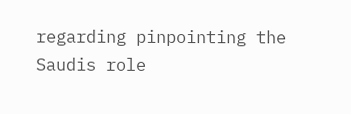regarding pinpointing the Saudis role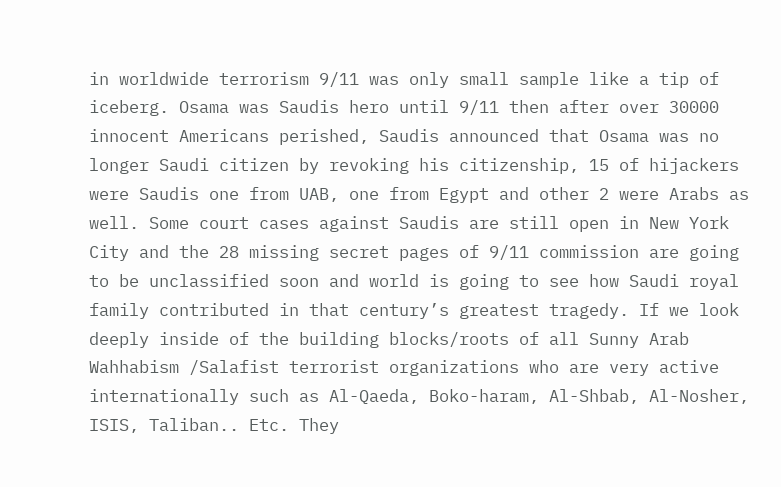in worldwide terrorism 9/11 was only small sample like a tip of iceberg. Osama was Saudis hero until 9/11 then after over 30000 innocent Americans perished, Saudis announced that Osama was no longer Saudi citizen by revoking his citizenship, 15 of hijackers were Saudis one from UAB, one from Egypt and other 2 were Arabs as well. Some court cases against Saudis are still open in New York City and the 28 missing secret pages of 9/11 commission are going to be unclassified soon and world is going to see how Saudi royal family contributed in that century’s greatest tragedy. If we look deeply inside of the building blocks/roots of all Sunny Arab Wahhabism /Salafist terrorist organizations who are very active internationally such as Al-Qaeda, Boko-haram, Al-Shbab, Al-Nosher, ISIS, Taliban.. Etc. They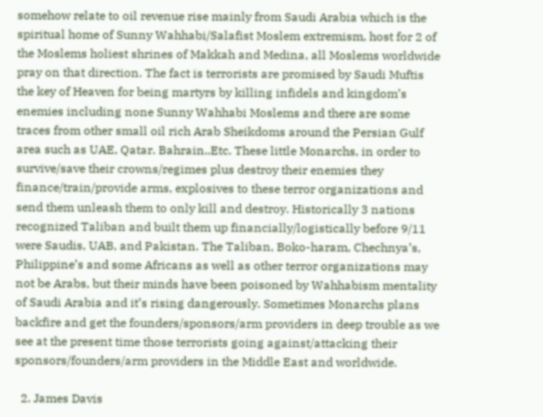somehow relate to oil revenue rise mainly from Saudi Arabia which is the spiritual home of Sunny Wahhabi/Salafist Moslem extremism, host for 2 of the Moslems holiest shrines of Makkah and Medina, all Moslems worldwide pray on that direction. The fact is terrorists are promised by Saudi Muftis the key of Heaven for being martyrs by killing infidels and kingdom’s enemies including none Sunny Wahhabi Moslems and there are some traces from other small oil rich Arab Sheikdoms around the Persian Gulf area such as UAE, Qatar. Bahrain..Etc. These little Monarchs, in order to survive/save their crowns/regimes plus destroy their enemies they finance/train/provide arms, explosives to these terror organizations and send them unleash them to only kill and destroy. Historically 3 nations recognized Taliban and built them up financially/logistically before 9/11 were Saudis, UAB, and Pakistan. The Taliban, Boko-haram, Chechnya’s, Philippine’s and some Africans as well as other terror organizations may not be Arabs, but their minds have been poisoned by Wahhabism mentality of Saudi Arabia and it’s rising dangerously. Sometimes Monarchs plans backfire and get the founders/sponsors/arm providers in deep trouble as we see at the present time those terrorists going against/attacking their sponsors/founders/arm providers in the Middle East and worldwide.

  2. James Davis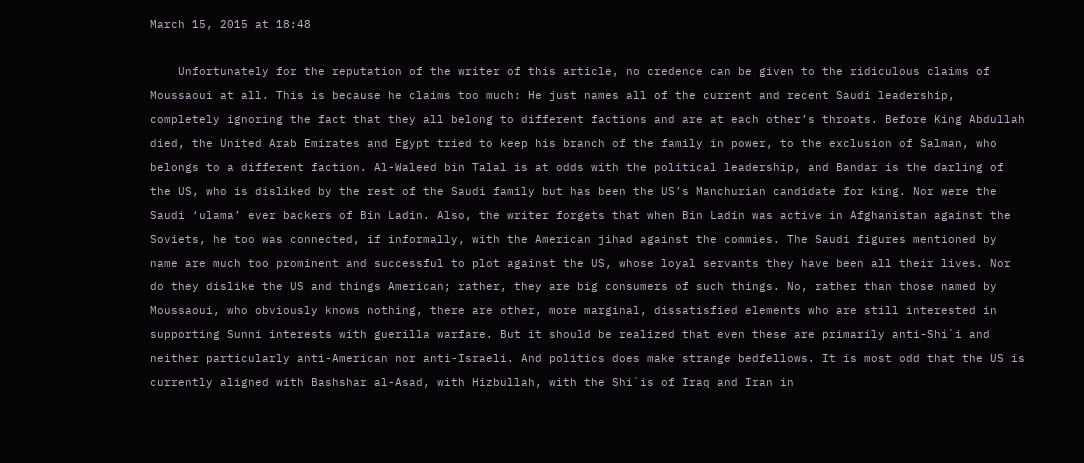March 15, 2015 at 18:48

    Unfortunately for the reputation of the writer of this article, no credence can be given to the ridiculous claims of Moussaoui at all. This is because he claims too much: He just names all of the current and recent Saudi leadership, completely ignoring the fact that they all belong to different factions and are at each other’s throats. Before King Abdullah died, the United Arab Emirates and Egypt tried to keep his branch of the family in power, to the exclusion of Salman, who belongs to a different faction. Al-Waleed bin Talal is at odds with the political leadership, and Bandar is the darling of the US, who is disliked by the rest of the Saudi family but has been the US’s Manchurian candidate for king. Nor were the Saudi ‘ulama’ ever backers of Bin Ladin. Also, the writer forgets that when Bin Ladin was active in Afghanistan against the Soviets, he too was connected, if informally, with the American jihad against the commies. The Saudi figures mentioned by name are much too prominent and successful to plot against the US, whose loyal servants they have been all their lives. Nor do they dislike the US and things American; rather, they are big consumers of such things. No, rather than those named by Moussaoui, who obviously knows nothing, there are other, more marginal, dissatisfied elements who are still interested in supporting Sunni interests with guerilla warfare. But it should be realized that even these are primarily anti-Shi`i and neither particularly anti-American nor anti-Israeli. And politics does make strange bedfellows. It is most odd that the US is currently aligned with Bashshar al-Asad, with Hizbullah, with the Shi`is of Iraq and Iran in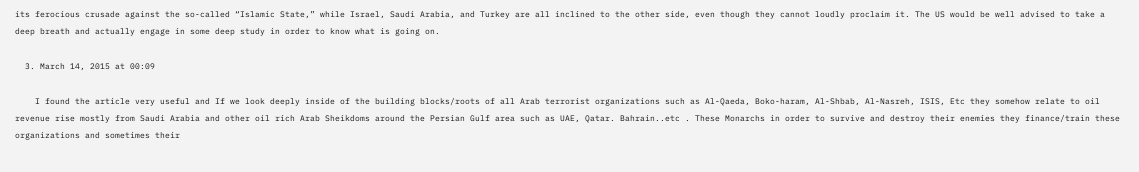its ferocious crusade against the so-called “Islamic State,” while Israel, Saudi Arabia, and Turkey are all inclined to the other side, even though they cannot loudly proclaim it. The US would be well advised to take a deep breath and actually engage in some deep study in order to know what is going on.

  3. March 14, 2015 at 00:09

    I found the article very useful and If we look deeply inside of the building blocks/roots of all Arab terrorist organizations such as Al-Qaeda, Boko-haram, Al-Shbab, Al-Nasreh, ISIS, Etc they somehow relate to oil revenue rise mostly from Saudi Arabia and other oil rich Arab Sheikdoms around the Persian Gulf area such as UAE, Qatar. Bahrain..etc . These Monarchs in order to survive and destroy their enemies they finance/train these organizations and sometimes their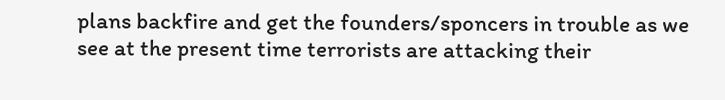plans backfire and get the founders/sponcers in trouble as we see at the present time terrorists are attacking their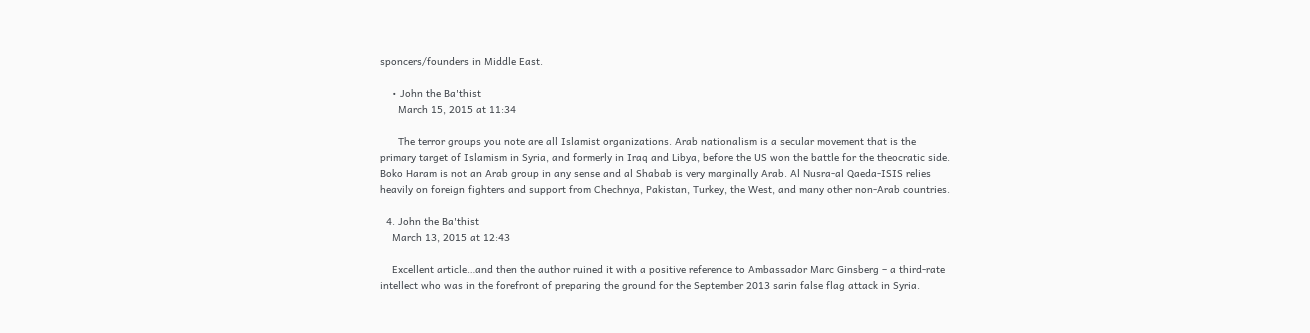sponcers/founders in Middle East.

    • John the Ba'thist
      March 15, 2015 at 11:34

      The terror groups you note are all Islamist organizations. Arab nationalism is a secular movement that is the primary target of Islamism in Syria, and formerly in Iraq and Libya, before the US won the battle for the theocratic side. Boko Haram is not an Arab group in any sense and al Shabab is very marginally Arab. Al Nusra-al Qaeda-ISIS relies heavily on foreign fighters and support from Chechnya, Pakistan, Turkey, the West, and many other non-Arab countries.

  4. John the Ba'thist
    March 13, 2015 at 12:43

    Excellent article…and then the author ruined it with a positive reference to Ambassador Marc Ginsberg – a third-rate intellect who was in the forefront of preparing the ground for the September 2013 sarin false flag attack in Syria.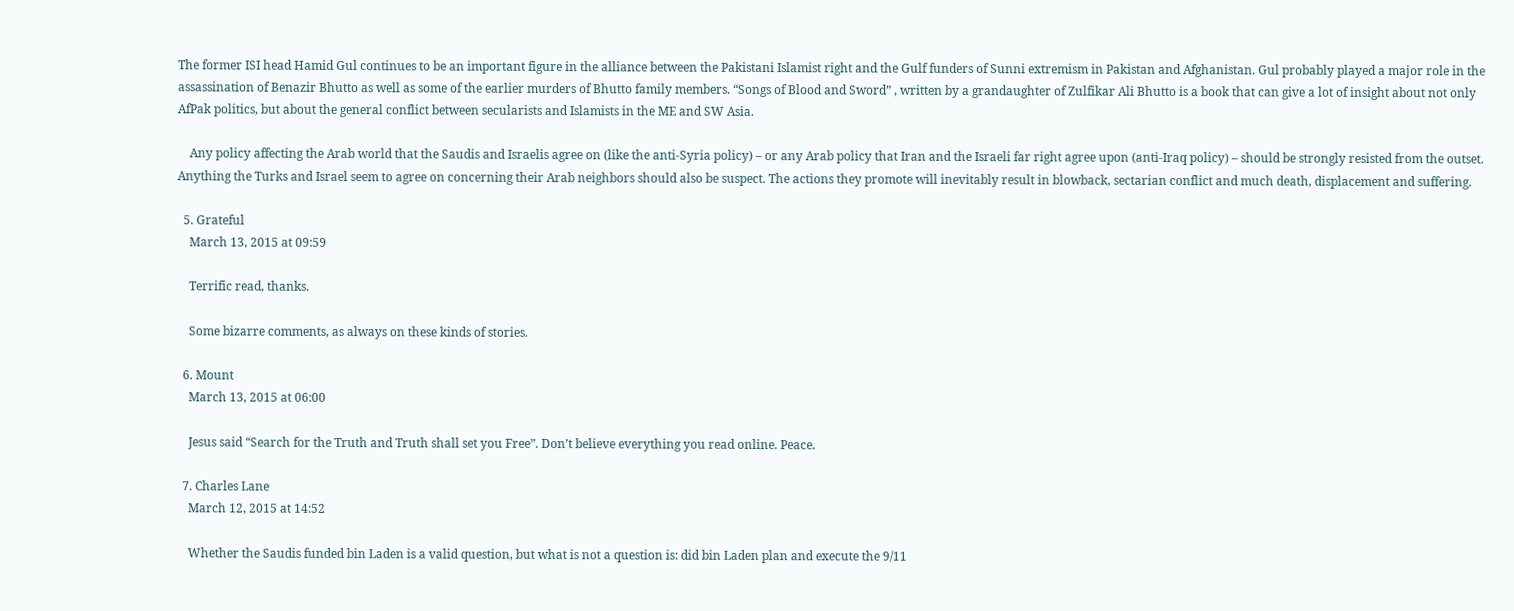The former ISI head Hamid Gul continues to be an important figure in the alliance between the Pakistani Islamist right and the Gulf funders of Sunni extremism in Pakistan and Afghanistan. Gul probably played a major role in the assassination of Benazir Bhutto as well as some of the earlier murders of Bhutto family members. “Songs of Blood and Sword” , written by a grandaughter of Zulfikar Ali Bhutto is a book that can give a lot of insight about not only AfPak politics, but about the general conflict between secularists and Islamists in the ME and SW Asia.

    Any policy affecting the Arab world that the Saudis and Israelis agree on (like the anti-Syria policy) – or any Arab policy that Iran and the Israeli far right agree upon (anti-Iraq policy) – should be strongly resisted from the outset. Anything the Turks and Israel seem to agree on concerning their Arab neighbors should also be suspect. The actions they promote will inevitably result in blowback, sectarian conflict and much death, displacement and suffering.

  5. Grateful
    March 13, 2015 at 09:59

    Terrific read, thanks.

    Some bizarre comments, as always on these kinds of stories.

  6. Mount
    March 13, 2015 at 06:00

    Jesus said “Search for the Truth and Truth shall set you Free”. Don’t believe everything you read online. Peace.

  7. Charles Lane
    March 12, 2015 at 14:52

    Whether the Saudis funded bin Laden is a valid question, but what is not a question is: did bin Laden plan and execute the 9/11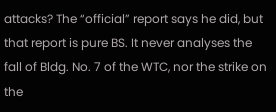attacks? The “official” report says he did, but that report is pure BS. It never analyses the fall of Bldg. No. 7 of the WTC, nor the strike on the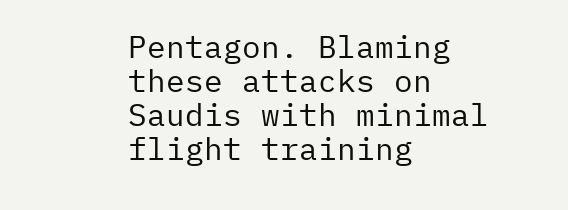Pentagon. Blaming these attacks on Saudis with minimal flight training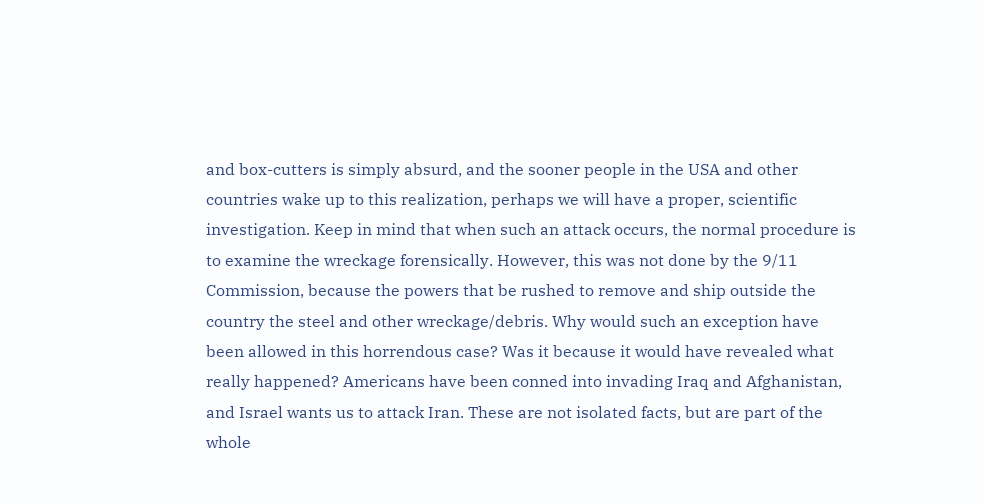and box-cutters is simply absurd, and the sooner people in the USA and other countries wake up to this realization, perhaps we will have a proper, scientific investigation. Keep in mind that when such an attack occurs, the normal procedure is to examine the wreckage forensically. However, this was not done by the 9/11 Commission, because the powers that be rushed to remove and ship outside the country the steel and other wreckage/debris. Why would such an exception have been allowed in this horrendous case? Was it because it would have revealed what really happened? Americans have been conned into invading Iraq and Afghanistan, and Israel wants us to attack Iran. These are not isolated facts, but are part of the whole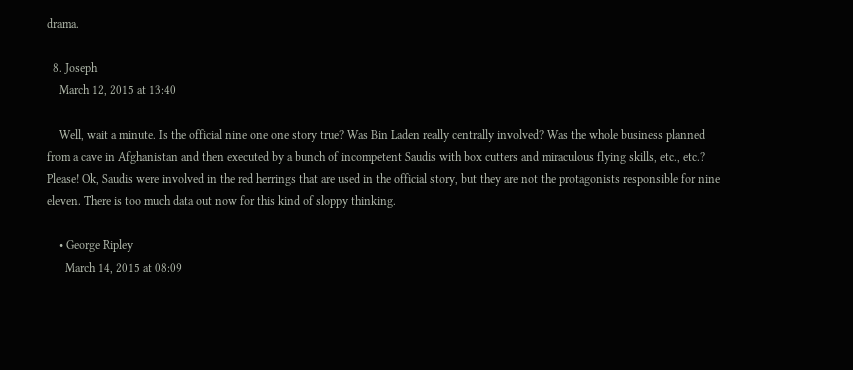drama.

  8. Joseph
    March 12, 2015 at 13:40

    Well, wait a minute. Is the official nine one one story true? Was Bin Laden really centrally involved? Was the whole business planned from a cave in Afghanistan and then executed by a bunch of incompetent Saudis with box cutters and miraculous flying skills, etc., etc.? Please! Ok, Saudis were involved in the red herrings that are used in the official story, but they are not the protagonists responsible for nine eleven. There is too much data out now for this kind of sloppy thinking.

    • George Ripley
      March 14, 2015 at 08:09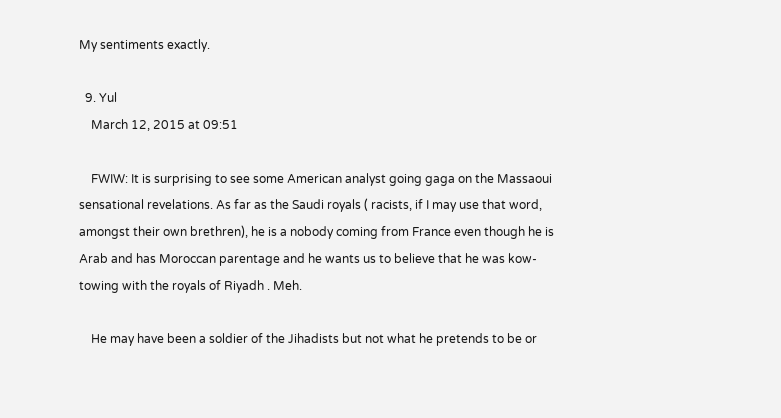My sentiments exactly.

  9. Yul
    March 12, 2015 at 09:51

    FWIW: It is surprising to see some American analyst going gaga on the Massaoui sensational revelations. As far as the Saudi royals ( racists, if I may use that word, amongst their own brethren), he is a nobody coming from France even though he is Arab and has Moroccan parentage and he wants us to believe that he was kow-towing with the royals of Riyadh . Meh.

    He may have been a soldier of the Jihadists but not what he pretends to be or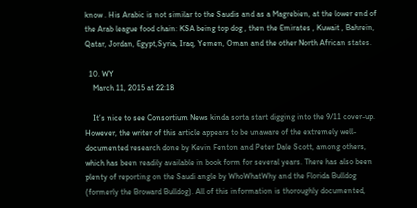know . His Arabic is not similar to the Saudis and as a Magrebien, at the lower end of the Arab league food chain: KSA being top dog , then the Emirates , Kuwait , Bahrein, Qatar, Jordan, Egypt,Syria, Iraq, Yemen, Oman and the other North African states.

  10. WY
    March 11, 2015 at 22:18

    It’s nice to see Consortium News kinda sorta start digging into the 9/11 cover-up. However, the writer of this article appears to be unaware of the extremely well-documented research done by Kevin Fenton and Peter Dale Scott, among others, which has been readily available in book form for several years. There has also been plenty of reporting on the Saudi angle by WhoWhatWhy and the Florida Bulldog (formerly the Broward Bulldog). All of this information is thoroughly documented,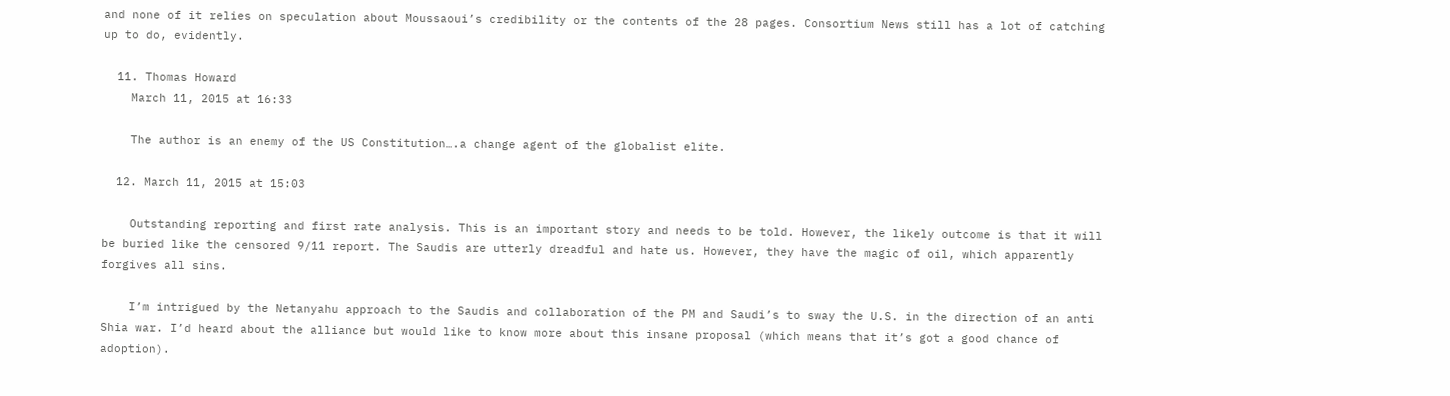and none of it relies on speculation about Moussaoui’s credibility or the contents of the 28 pages. Consortium News still has a lot of catching up to do, evidently.

  11. Thomas Howard
    March 11, 2015 at 16:33

    The author is an enemy of the US Constitution….a change agent of the globalist elite.

  12. March 11, 2015 at 15:03

    Outstanding reporting and first rate analysis. This is an important story and needs to be told. However, the likely outcome is that it will be buried like the censored 9/11 report. The Saudis are utterly dreadful and hate us. However, they have the magic of oil, which apparently forgives all sins.

    I’m intrigued by the Netanyahu approach to the Saudis and collaboration of the PM and Saudi’s to sway the U.S. in the direction of an anti Shia war. I’d heard about the alliance but would like to know more about this insane proposal (which means that it’s got a good chance of adoption).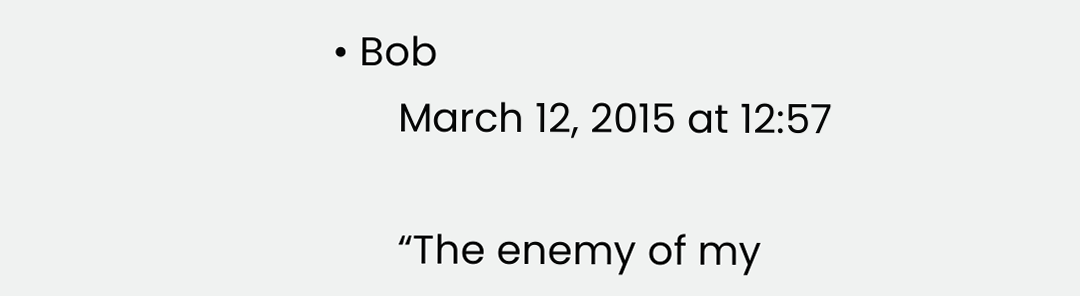• Bob
      March 12, 2015 at 12:57

      “The enemy of my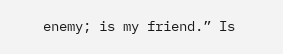enemy; is my friend.” Is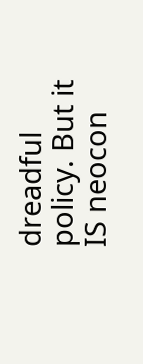dreadful policy. But it IS neocon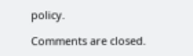policy.

Comments are closed.